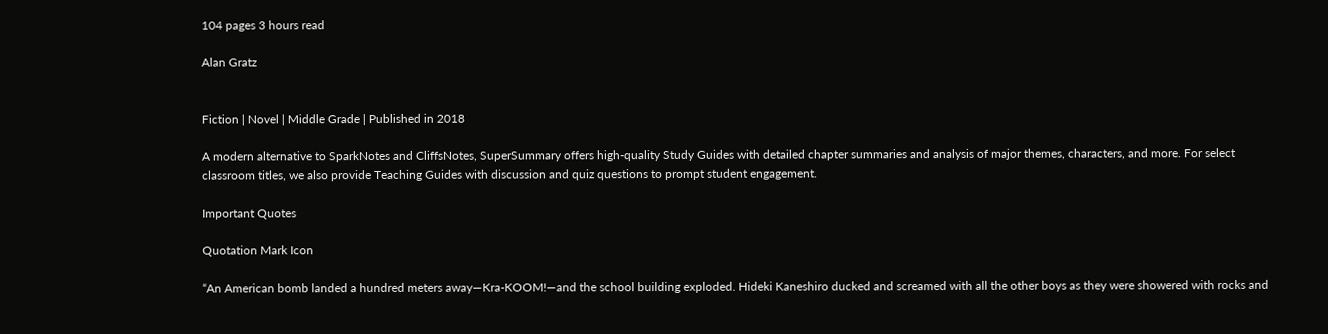104 pages 3 hours read

Alan Gratz


Fiction | Novel | Middle Grade | Published in 2018

A modern alternative to SparkNotes and CliffsNotes, SuperSummary offers high-quality Study Guides with detailed chapter summaries and analysis of major themes, characters, and more. For select classroom titles, we also provide Teaching Guides with discussion and quiz questions to prompt student engagement.

Important Quotes

Quotation Mark Icon

“An American bomb landed a hundred meters away—Kra-KOOM!—and the school building exploded. Hideki Kaneshiro ducked and screamed with all the other boys as they were showered with rocks and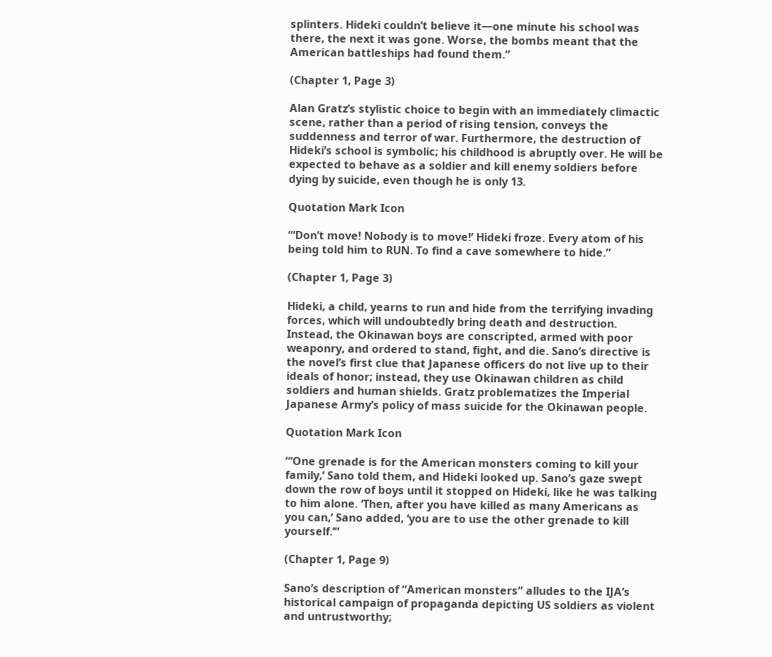splinters. Hideki couldn’t believe it—one minute his school was there, the next it was gone. Worse, the bombs meant that the American battleships had found them.”

(Chapter 1, Page 3)

Alan Gratz’s stylistic choice to begin with an immediately climactic scene, rather than a period of rising tension, conveys the suddenness and terror of war. Furthermore, the destruction of Hideki’s school is symbolic; his childhood is abruptly over. He will be expected to behave as a soldier and kill enemy soldiers before dying by suicide, even though he is only 13.

Quotation Mark Icon

“‘Don’t move! Nobody is to move!’ Hideki froze. Every atom of his being told him to RUN. To find a cave somewhere to hide.”

(Chapter 1, Page 3)

Hideki, a child, yearns to run and hide from the terrifying invading forces, which will undoubtedly bring death and destruction. Instead, the Okinawan boys are conscripted, armed with poor weaponry, and ordered to stand, fight, and die. Sano’s directive is the novel’s first clue that Japanese officers do not live up to their ideals of honor; instead, they use Okinawan children as child soldiers and human shields. Gratz problematizes the Imperial Japanese Army’s policy of mass suicide for the Okinawan people.

Quotation Mark Icon

“‘One grenade is for the American monsters coming to kill your family,’ Sano told them, and Hideki looked up. Sano’s gaze swept down the row of boys until it stopped on Hideki, like he was talking to him alone. ‘Then, after you have killed as many Americans as you can,’ Sano added, ‘you are to use the other grenade to kill yourself.’”

(Chapter 1, Page 9)

Sano’s description of “American monsters” alludes to the IJA’s historical campaign of propaganda depicting US soldiers as violent and untrustworthy;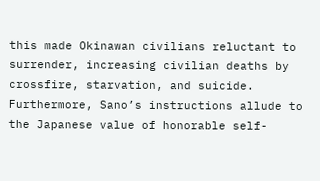this made Okinawan civilians reluctant to surrender, increasing civilian deaths by crossfire, starvation, and suicide. Furthermore, Sano’s instructions allude to the Japanese value of honorable self-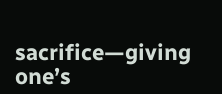sacrifice—giving one’s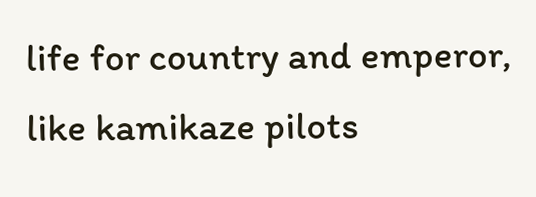life for country and emperor, like kamikaze pilots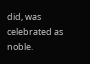did, was celebrated as noble.